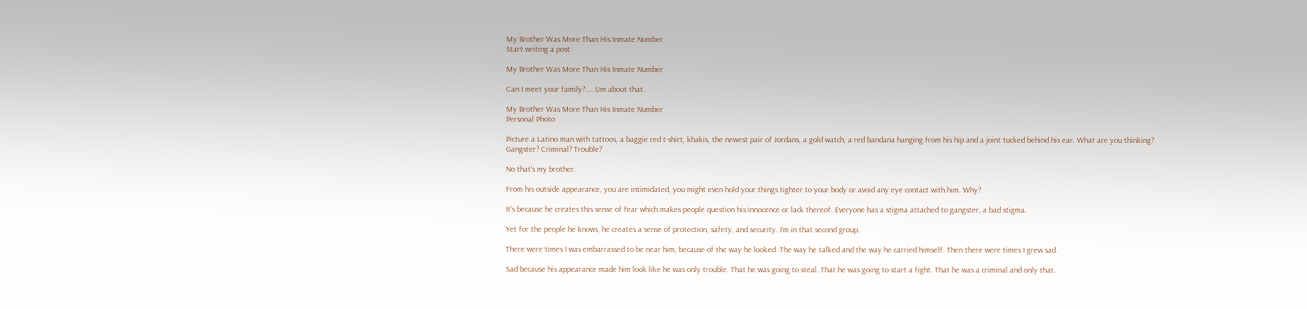My Brother Was More Than His Inmate Number
Start writing a post

My Brother Was More Than His Inmate Number

Can I meet your family?.....Um about that.

My Brother Was More Than His Inmate Number
Personal Photo

Picture a Latino man with tattoos, a baggie red t-shirt, khakis, the newest pair of Jordans, a gold watch, a red bandana hanging from his hip and a joint tucked behind his ear. What are you thinking? Gangster? Criminal? Trouble?

No that's my brother.

From his outside appearance, you are intimidated, you might even hold your things tighter to your body or avoid any eye contact with him. Why?

It's because he creates this sense of fear which makes people question his innocence or lack thereof. Everyone has a stigma attached to gangster, a bad stigma.

Yet for the people he knows, he creates a sense of protection, safety, and security. I'm in that second group.

There were times I was embarrassed to be near him, because of the way he looked. The way he talked and the way he carried himself. Then there were times I grew sad.

Sad because his appearance made him look like he was only trouble. That he was going to steal. That he was going to start a fight. That he was a criminal and only that.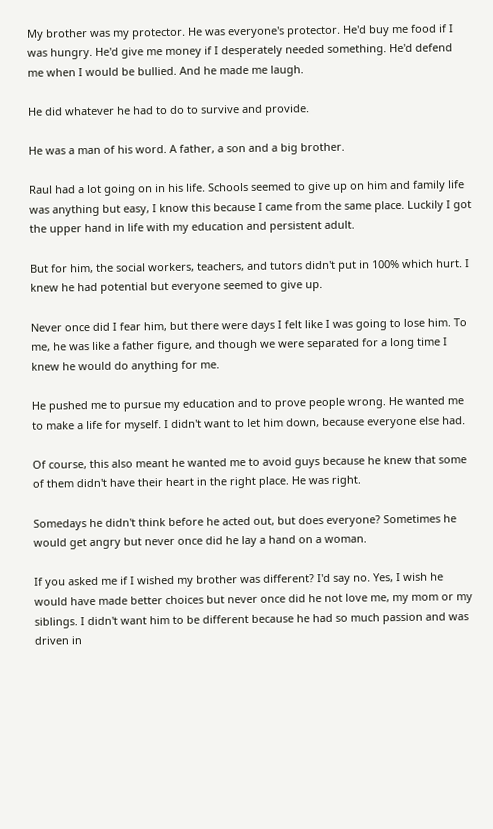My brother was my protector. He was everyone's protector. He'd buy me food if I was hungry. He'd give me money if I desperately needed something. He'd defend me when I would be bullied. And he made me laugh.

He did whatever he had to do to survive and provide.

He was a man of his word. A father, a son and a big brother.

Raul had a lot going on in his life. Schools seemed to give up on him and family life was anything but easy, I know this because I came from the same place. Luckily I got the upper hand in life with my education and persistent adult.

But for him, the social workers, teachers, and tutors didn't put in 100% which hurt. I knew he had potential but everyone seemed to give up.

Never once did I fear him, but there were days I felt like I was going to lose him. To me, he was like a father figure, and though we were separated for a long time I knew he would do anything for me.

He pushed me to pursue my education and to prove people wrong. He wanted me to make a life for myself. I didn't want to let him down, because everyone else had.

Of course, this also meant he wanted me to avoid guys because he knew that some of them didn't have their heart in the right place. He was right.

Somedays he didn't think before he acted out, but does everyone? Sometimes he would get angry but never once did he lay a hand on a woman.

If you asked me if I wished my brother was different? I'd say no. Yes, I wish he would have made better choices but never once did he not love me, my mom or my siblings. I didn't want him to be different because he had so much passion and was driven in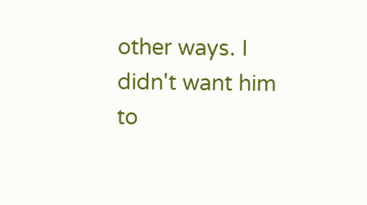other ways. I didn't want him to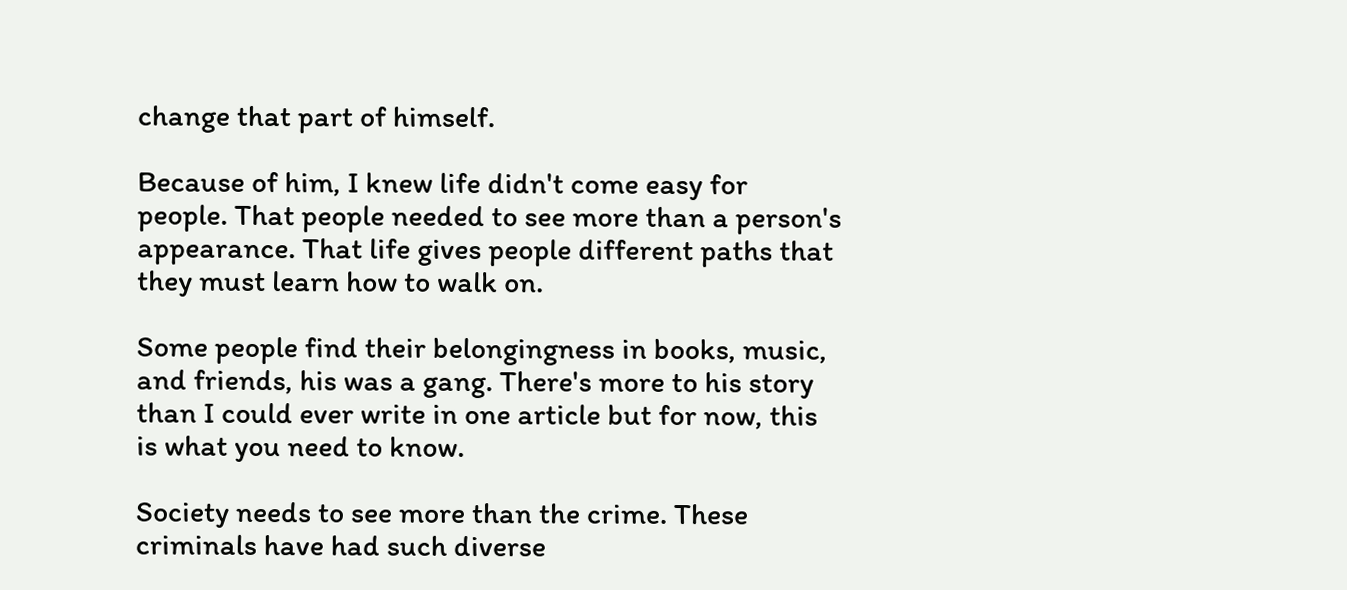change that part of himself.

Because of him, I knew life didn't come easy for people. That people needed to see more than a person's appearance. That life gives people different paths that they must learn how to walk on.

Some people find their belongingness in books, music, and friends, his was a gang. There's more to his story than I could ever write in one article but for now, this is what you need to know.

Society needs to see more than the crime. These criminals have had such diverse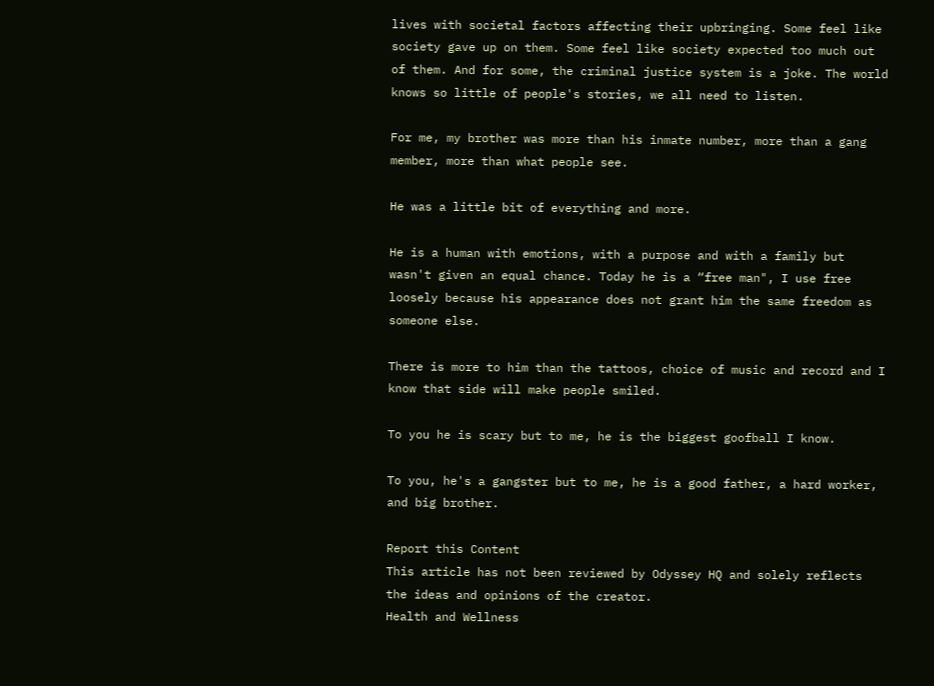lives with societal factors affecting their upbringing. Some feel like society gave up on them. Some feel like society expected too much out of them. And for some, the criminal justice system is a joke. The world knows so little of people's stories, we all need to listen.

For me, my brother was more than his inmate number, more than a gang member, more than what people see.

He was a little bit of everything and more.

He is a human with emotions, with a purpose and with a family but wasn't given an equal chance. Today he is a “free man", I use free loosely because his appearance does not grant him the same freedom as someone else.

There is more to him than the tattoos, choice of music and record and I know that side will make people smiled.

To you he is scary but to me, he is the biggest goofball I know.

To you, he's a gangster but to me, he is a good father, a hard worker, and big brother.

Report this Content
This article has not been reviewed by Odyssey HQ and solely reflects the ideas and opinions of the creator.
Health and Wellness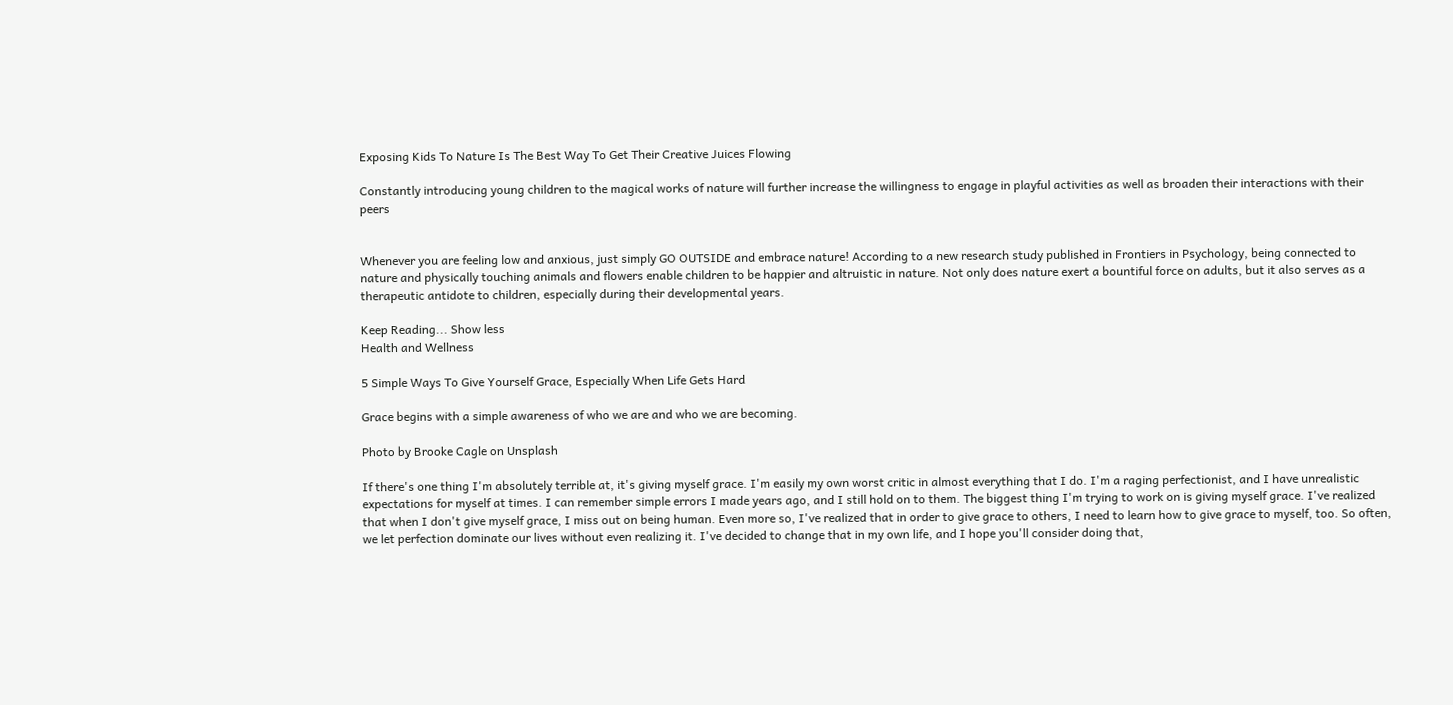Exposing Kids To Nature Is The Best Way To Get Their Creative Juices Flowing

Constantly introducing young children to the magical works of nature will further increase the willingness to engage in playful activities as well as broaden their interactions with their peers


Whenever you are feeling low and anxious, just simply GO OUTSIDE and embrace nature! According to a new research study published in Frontiers in Psychology, being connected to nature and physically touching animals and flowers enable children to be happier and altruistic in nature. Not only does nature exert a bountiful force on adults, but it also serves as a therapeutic antidote to children, especially during their developmental years.

Keep Reading... Show less
Health and Wellness

5 Simple Ways To Give Yourself Grace, Especially When Life Gets Hard

Grace begins with a simple awareness of who we are and who we are becoming.

Photo by Brooke Cagle on Unsplash

If there's one thing I'm absolutely terrible at, it's giving myself grace. I'm easily my own worst critic in almost everything that I do. I'm a raging perfectionist, and I have unrealistic expectations for myself at times. I can remember simple errors I made years ago, and I still hold on to them. The biggest thing I'm trying to work on is giving myself grace. I've realized that when I don't give myself grace, I miss out on being human. Even more so, I've realized that in order to give grace to others, I need to learn how to give grace to myself, too. So often, we let perfection dominate our lives without even realizing it. I've decided to change that in my own life, and I hope you'll consider doing that,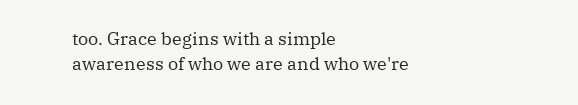too. Grace begins with a simple awareness of who we are and who we're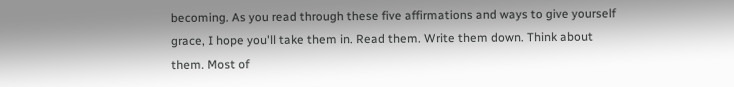becoming. As you read through these five affirmations and ways to give yourself grace, I hope you'll take them in. Read them. Write them down. Think about them. Most of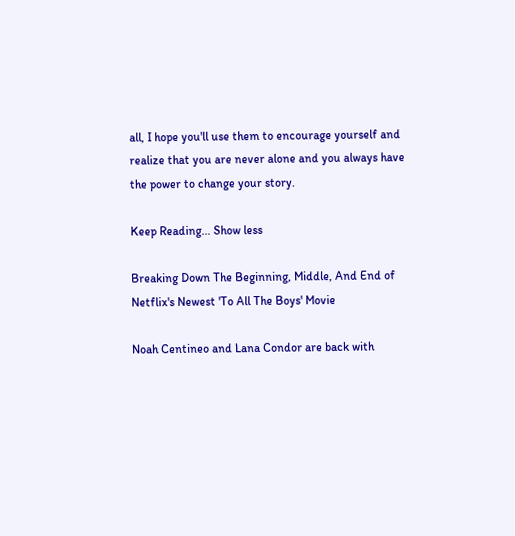all, I hope you'll use them to encourage yourself and realize that you are never alone and you always have the power to change your story.

Keep Reading... Show less

Breaking Down The Beginning, Middle, And End of Netflix's Newest 'To All The Boys' Movie

Noah Centineo and Lana Condor are back with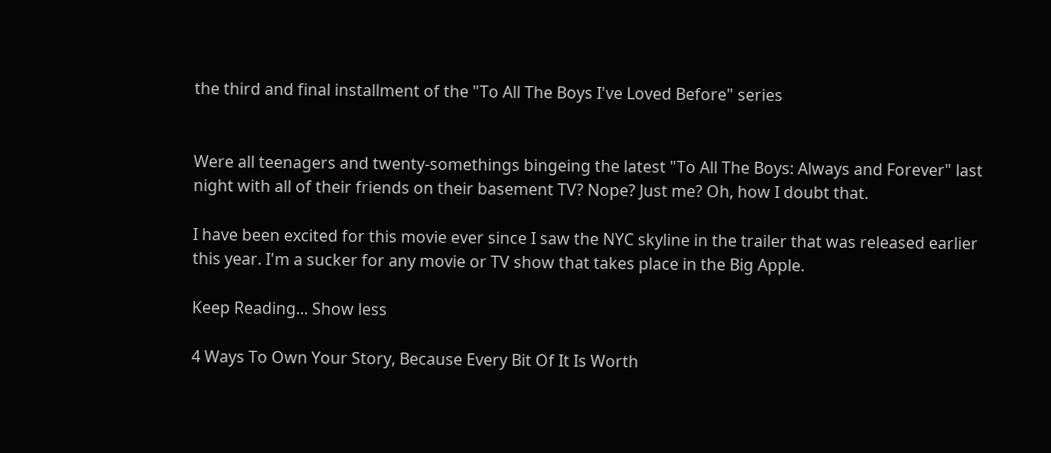the third and final installment of the "To All The Boys I've Loved Before" series


Were all teenagers and twenty-somethings bingeing the latest "To All The Boys: Always and Forever" last night with all of their friends on their basement TV? Nope? Just me? Oh, how I doubt that.

I have been excited for this movie ever since I saw the NYC skyline in the trailer that was released earlier this year. I'm a sucker for any movie or TV show that takes place in the Big Apple.

Keep Reading... Show less

4 Ways To Own Your Story, Because Every Bit Of It Is Worth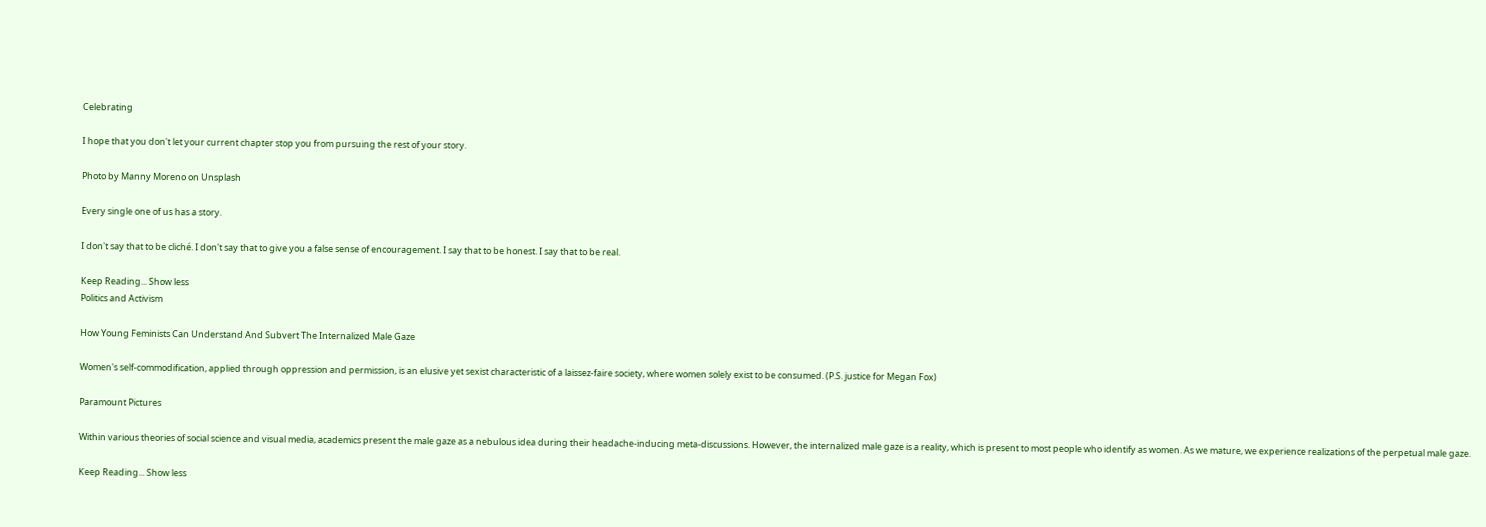Celebrating

I hope that you don't let your current chapter stop you from pursuing the rest of your story.

Photo by Manny Moreno on Unsplash

Every single one of us has a story.

I don't say that to be cliché. I don't say that to give you a false sense of encouragement. I say that to be honest. I say that to be real.

Keep Reading... Show less
Politics and Activism

How Young Feminists Can Understand And Subvert The Internalized Male Gaze

Women's self-commodification, applied through oppression and permission, is an elusive yet sexist characteristic of a laissez-faire society, where women solely exist to be consumed. (P.S. justice for Megan Fox)

Paramount Pictures

Within various theories of social science and visual media, academics present the male gaze as a nebulous idea during their headache-inducing meta-discussions. However, the internalized male gaze is a reality, which is present to most people who identify as women. As we mature, we experience realizations of the perpetual male gaze.

Keep Reading... Show less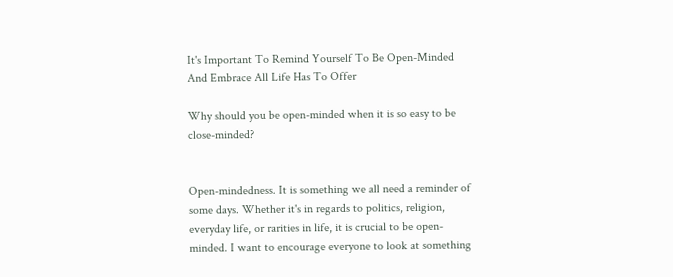It's Important To Remind Yourself To Be Open-Minded And Embrace All Life Has To Offer

Why should you be open-minded when it is so easy to be close-minded?


Open-mindedness. It is something we all need a reminder of some days. Whether it's in regards to politics, religion, everyday life, or rarities in life, it is crucial to be open-minded. I want to encourage everyone to look at something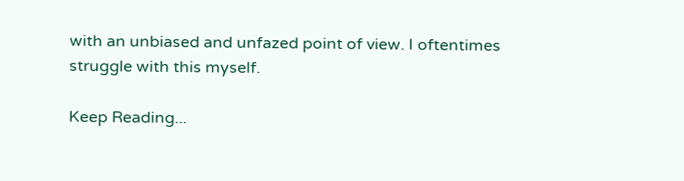with an unbiased and unfazed point of view. I oftentimes struggle with this myself.

Keep Reading...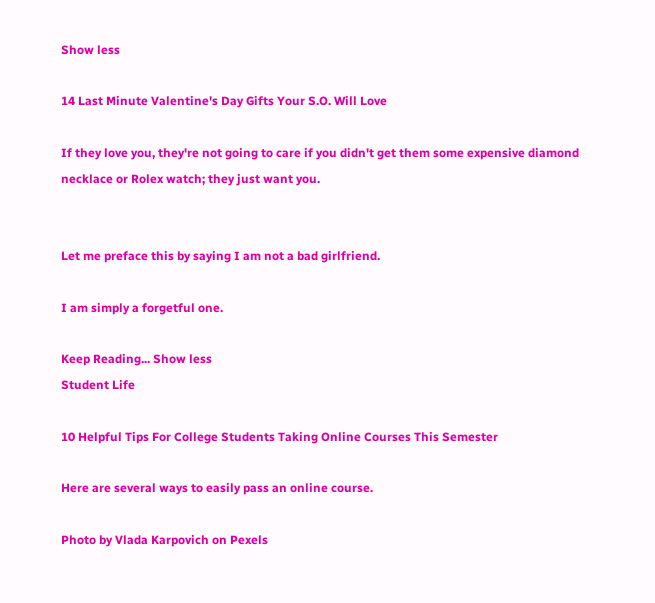Show less

14 Last Minute Valentine's Day Gifts Your S.O. Will Love

If they love you, they're not going to care if you didn't get them some expensive diamond necklace or Rolex watch; they just want you.


Let me preface this by saying I am not a bad girlfriend.

I am simply a forgetful one.

Keep Reading... Show less
Student Life

10 Helpful Tips For College Students Taking Online Courses This Semester

Here are several ways to easily pass an online course.

Photo by Vlada Karpovich on Pexels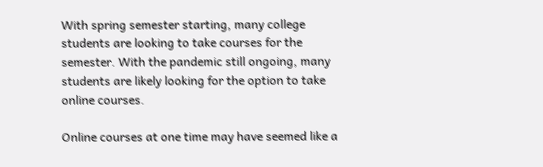With spring semester starting, many college students are looking to take courses for the semester. With the pandemic still ongoing, many students are likely looking for the option to take online courses.

Online courses at one time may have seemed like a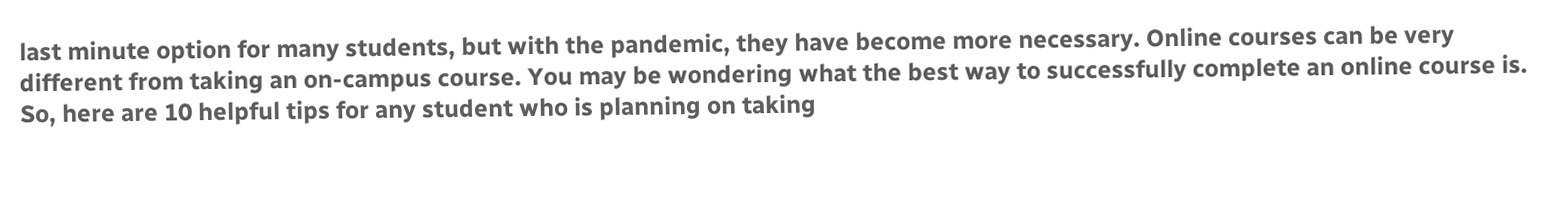last minute option for many students, but with the pandemic, they have become more necessary. Online courses can be very different from taking an on-campus course. You may be wondering what the best way to successfully complete an online course is. So, here are 10 helpful tips for any student who is planning on taking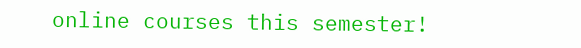online courses this semester!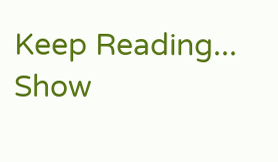Keep Reading... Show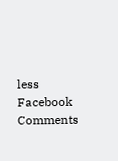less
Facebook Comments